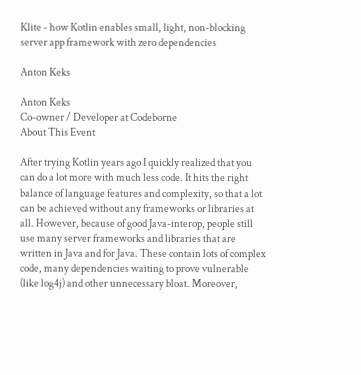Klite - how Kotlin enables small, light, non-blocking server app framework with zero dependencies

Anton Keks

Anton Keks
Co-owner / Developer at Codeborne
About This Event

After trying Kotlin years ago I quickly realized that you can do a lot more with much less code. It hits the right balance of language features and complexity, so that a lot can be achieved without any frameworks or libraries at all. However, because of good Java-interop, people still use many server frameworks and libraries that are written in Java and for Java. These contain lots of complex code, many dependencies waiting to prove vulnerable (like log4j) and other unnecessary bloat. Moreover,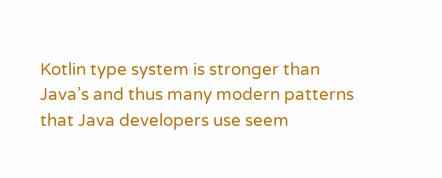Kotlin type system is stronger than Java’s and thus many modern patterns that Java developers use seem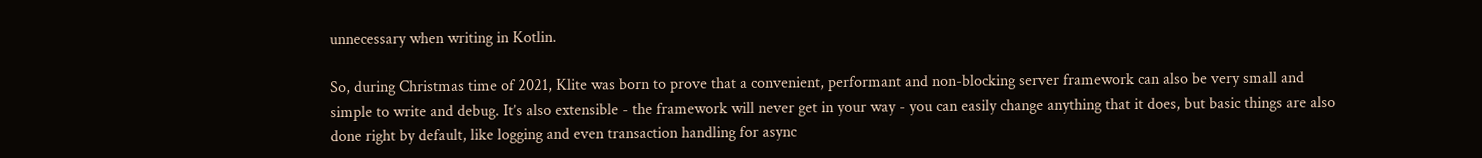unnecessary when writing in Kotlin.

So, during Christmas time of 2021, Klite was born to prove that a convenient, performant and non-blocking server framework can also be very small and simple to write and debug. It’s also extensible - the framework will never get in your way - you can easily change anything that it does, but basic things are also done right by default, like logging and even transaction handling for async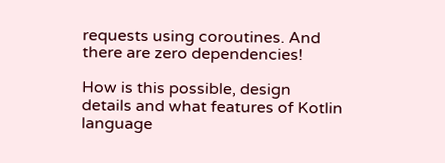requests using coroutines. And there are zero dependencies!

How is this possible, design details and what features of Kotlin language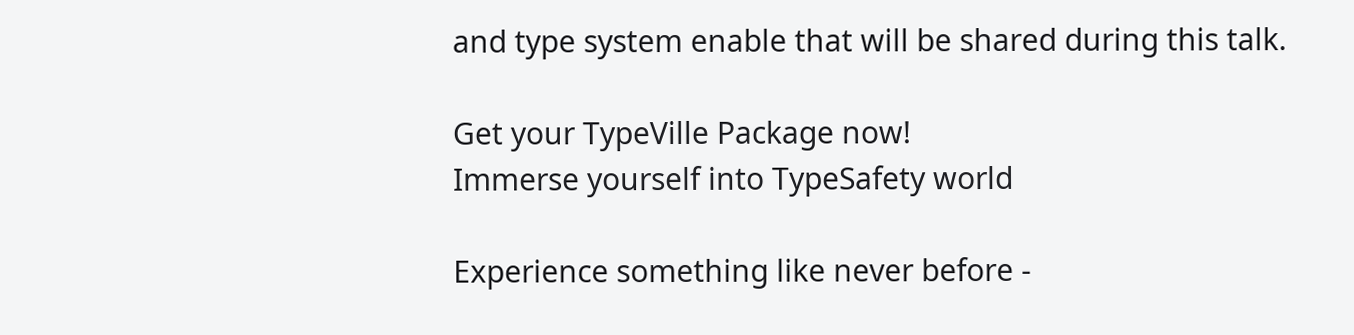and type system enable that will be shared during this talk.

Get your TypeVille Package now!
Immerse yourself into TypeSafety world

Experience something like never before -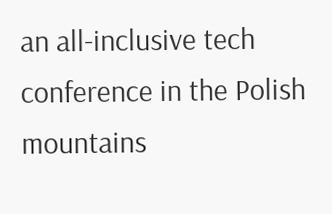an all-inclusive tech conference in the Polish mountains